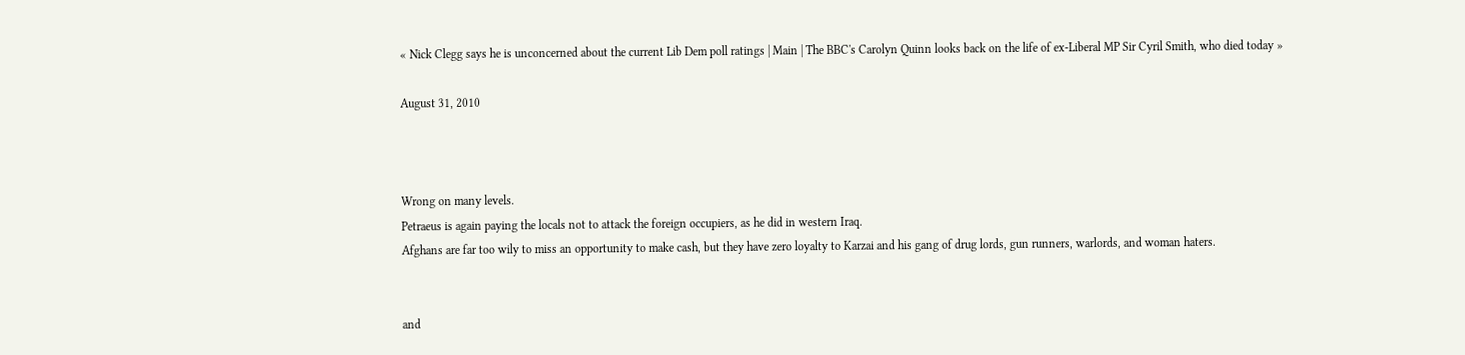« Nick Clegg says he is unconcerned about the current Lib Dem poll ratings | Main | The BBC's Carolyn Quinn looks back on the life of ex-Liberal MP Sir Cyril Smith, who died today »

August 31, 2010



Wrong on many levels.
Petraeus is again paying the locals not to attack the foreign occupiers, as he did in western Iraq.
Afghans are far too wily to miss an opportunity to make cash, but they have zero loyalty to Karzai and his gang of drug lords, gun runners, warlords, and woman haters.


and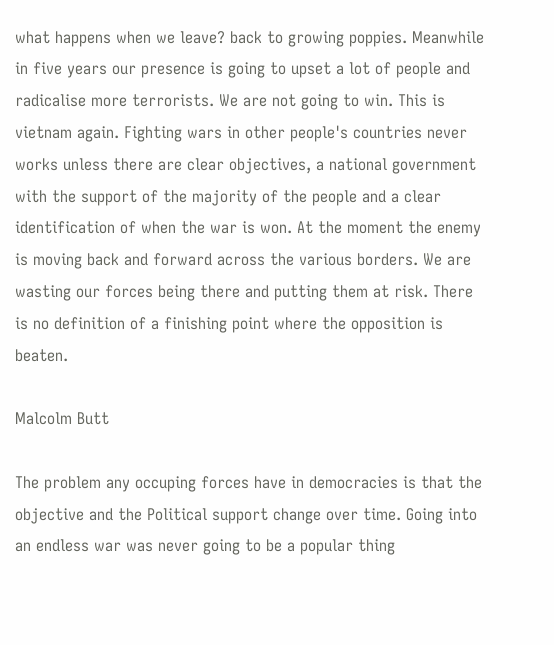what happens when we leave? back to growing poppies. Meanwhile in five years our presence is going to upset a lot of people and radicalise more terrorists. We are not going to win. This is vietnam again. Fighting wars in other people's countries never works unless there are clear objectives, a national government with the support of the majority of the people and a clear identification of when the war is won. At the moment the enemy is moving back and forward across the various borders. We are wasting our forces being there and putting them at risk. There is no definition of a finishing point where the opposition is beaten.

Malcolm Butt

The problem any occuping forces have in democracies is that the objective and the Political support change over time. Going into an endless war was never going to be a popular thing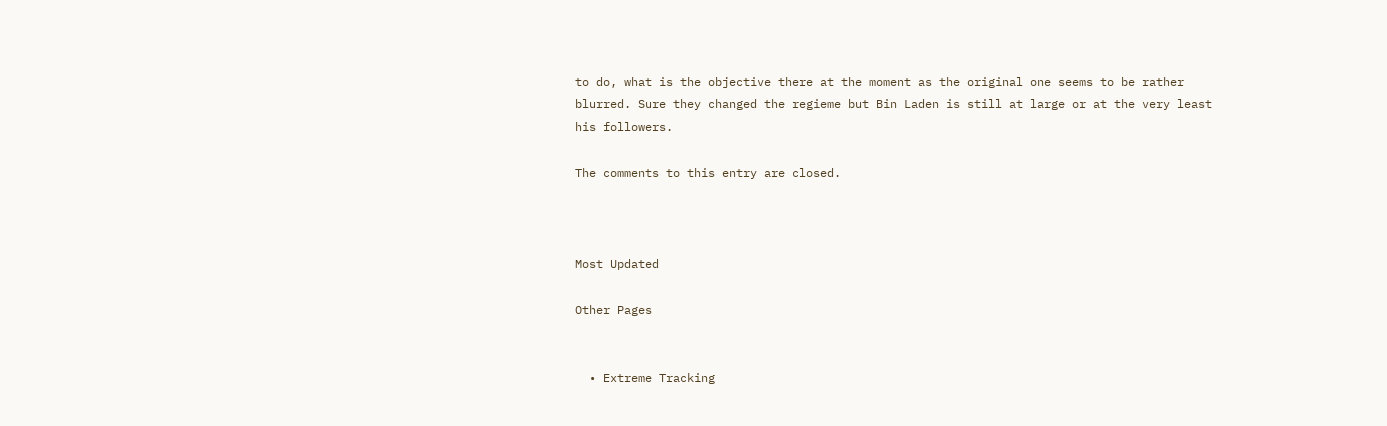to do, what is the objective there at the moment as the original one seems to be rather blurred. Sure they changed the regieme but Bin Laden is still at large or at the very least his followers.

The comments to this entry are closed.



Most Updated

Other Pages


  • Extreme Tracking